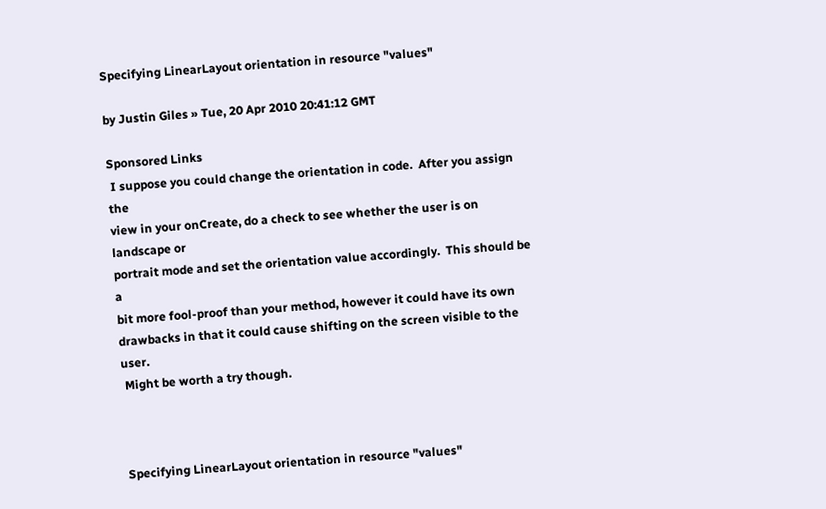Specifying LinearLayout orientation in resource "values"

by Justin Giles » Tue, 20 Apr 2010 20:41:12 GMT

Sponsored Links
 I suppose you could change the orientation in code.  After you assign the
view in your onCreate, do a check to see whether the user is on landscape or
portrait mode and set the orientation value accordingly.  This should be a
bit more fool-proof than your method, however it could have its own
drawbacks in that it could cause shifting on the screen visible to the user.
 Might be worth a try though.



Specifying LinearLayout orientation in resource "values"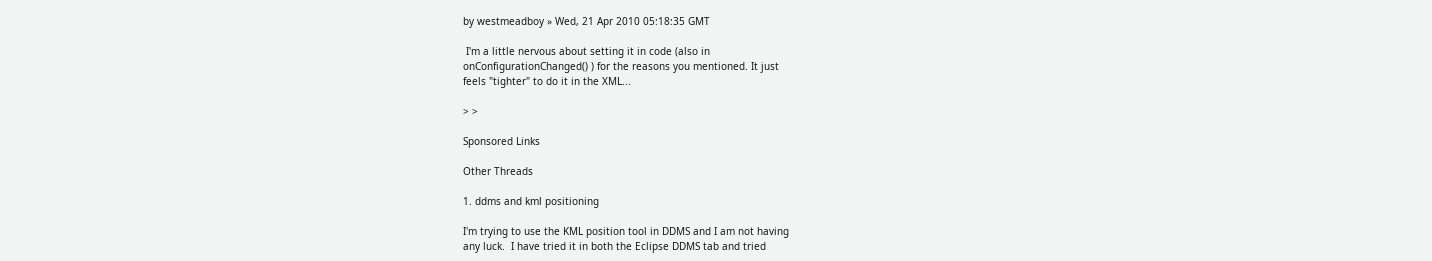by westmeadboy » Wed, 21 Apr 2010 05:18:35 GMT

 I'm a little nervous about setting it in code (also in
onConfigurationChanged() ) for the reasons you mentioned. It just
feels "tighter" to do it in the XML...

> >

Sponsored Links

Other Threads

1. ddms and kml positioning

I'm trying to use the KML position tool in DDMS and I am not having
any luck.  I have tried it in both the Eclipse DDMS tab and tried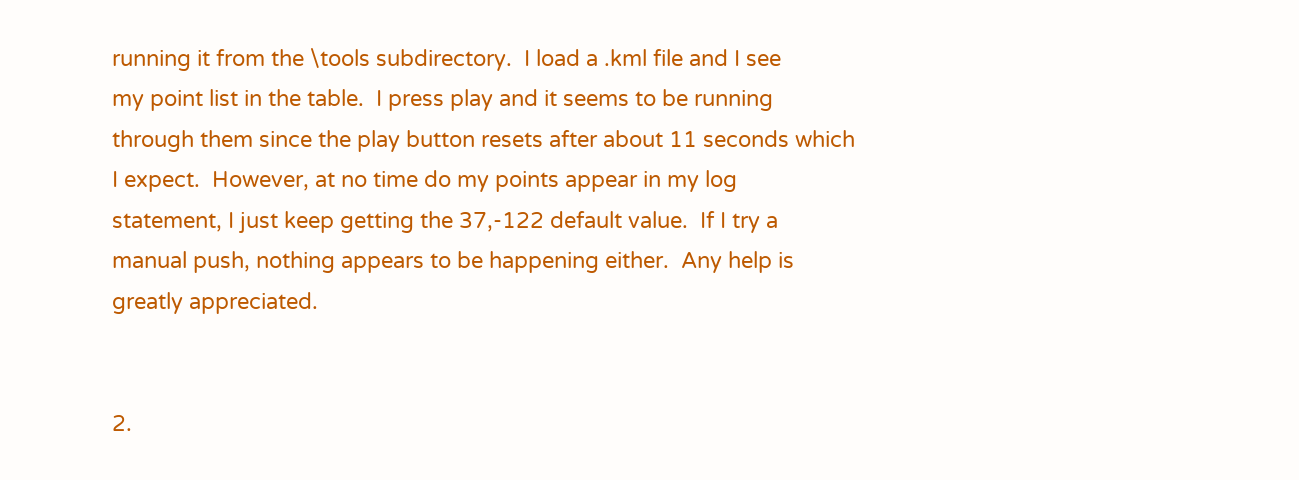running it from the \tools subdirectory.  I load a .kml file and I see
my point list in the table.  I press play and it seems to be running
through them since the play button resets after about 11 seconds which
I expect.  However, at no time do my points appear in my log
statement, I just keep getting the 37,-122 default value.  If I try a
manual push, nothing appears to be happening either.  Any help is
greatly appreciated.


2.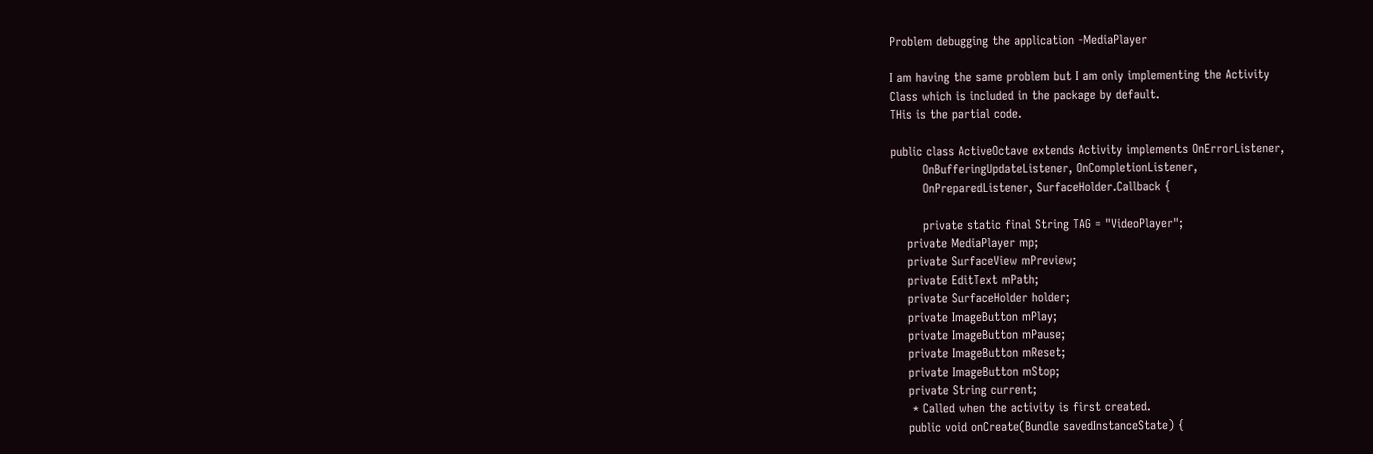Problem debugging the application -MediaPlayer

I am having the same problem but I am only implementing the Activity
Class which is included in the package by default.
THis is the partial code.

public class ActiveOctave extends Activity implements OnErrorListener,
        OnBufferingUpdateListener, OnCompletionListener,
        OnPreparedListener, SurfaceHolder.Callback {

        private static final String TAG = "VideoPlayer";
    private MediaPlayer mp;
    private SurfaceView mPreview;
    private EditText mPath;
    private SurfaceHolder holder;
    private ImageButton mPlay;
    private ImageButton mPause;
    private ImageButton mReset;
    private ImageButton mStop;
    private String current;
     * Called when the activity is first created.
    public void onCreate(Bundle savedInstanceState) {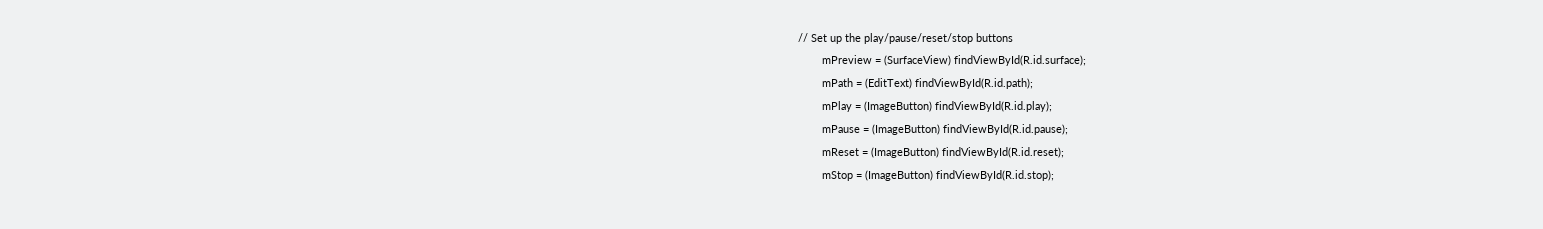// Set up the play/pause/reset/stop buttons
        mPreview = (SurfaceView) findViewById(R.id.surface);
        mPath = (EditText) findViewById(R.id.path);
        mPlay = (ImageButton) findViewById(R.id.play);
        mPause = (ImageButton) findViewById(R.id.pause);
        mReset = (ImageButton) findViewById(R.id.reset);
        mStop = (ImageButton) findViewById(R.id.stop);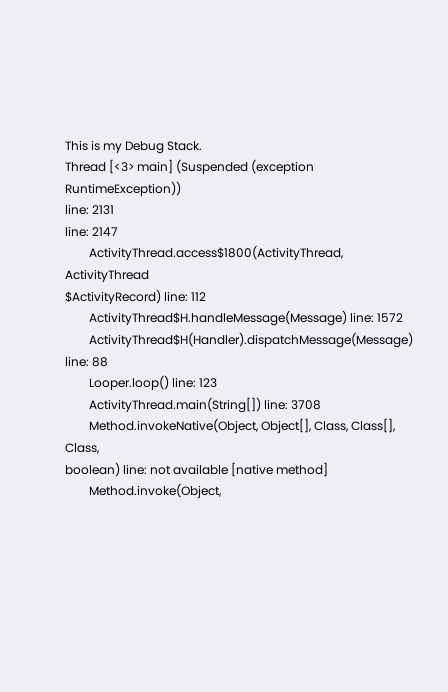This is my Debug Stack.
Thread [<3> main] (Suspended (exception RuntimeException))
line: 2131
line: 2147
        ActivityThread.access$1800(ActivityThread, ActivityThread
$ActivityRecord) line: 112
        ActivityThread$H.handleMessage(Message) line: 1572
        ActivityThread$H(Handler).dispatchMessage(Message) line: 88
        Looper.loop() line: 123
        ActivityThread.main(String[]) line: 3708
        Method.invokeNative(Object, Object[], Class, Class[], Class,
boolean) line: not available [native method]
        Method.invoke(Object,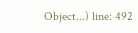Object...) line: 492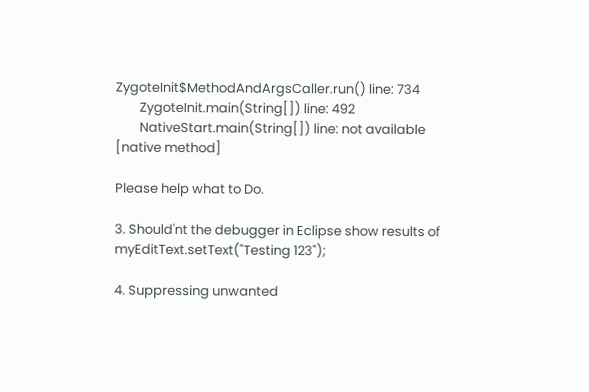ZygoteInit$MethodAndArgsCaller.run() line: 734
        ZygoteInit.main(String[]) line: 492
        NativeStart.main(String[]) line: not available [native method]

Please help what to Do.

3. Should'nt the debugger in Eclipse show results of myEditText.setText("Testing 123");

4. Suppressing unwanted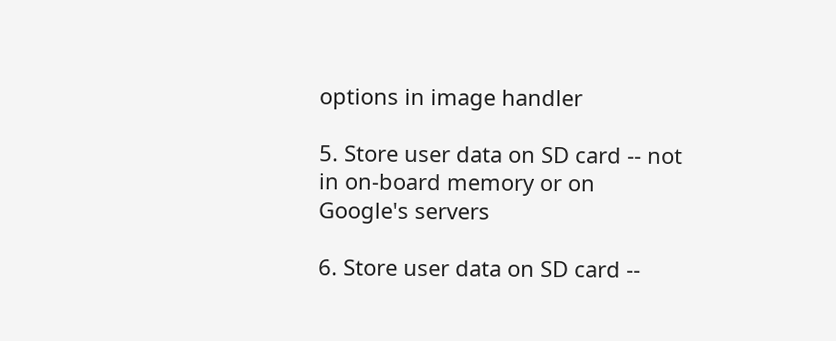options in image handler

5. Store user data on SD card -- not in on-board memory or on Google's servers

6. Store user data on SD card --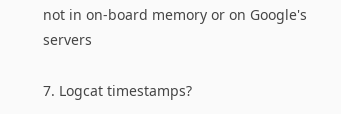not in on-board memory or on Google's servers

7. Logcat timestamps?